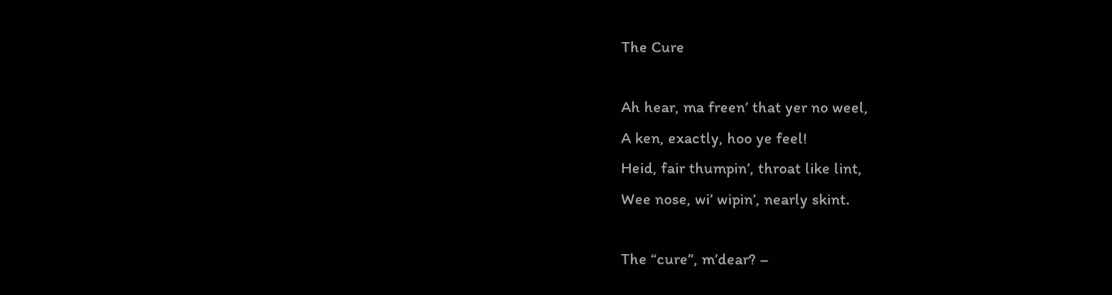The Cure

Ah hear, ma freen’ that yer no weel,
A ken, exactly, hoo ye feel!
Heid, fair thumpin’, throat like lint,
Wee nose, wi’ wipin’, nearly skint.

The “cure”, m’dear? –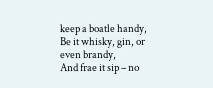keep a boatle handy,
Be it whisky, gin, or even brandy,
And frae it sip – no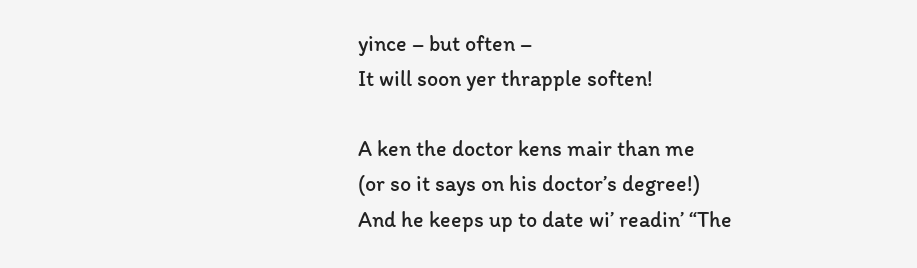yince – but often –
It will soon yer thrapple soften!

A ken the doctor kens mair than me
(or so it says on his doctor’s degree!)
And he keeps up to date wi’ readin’ “The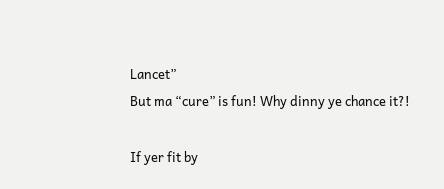Lancet”
But ma “cure” is fun! Why dinny ye chance it?!

If yer fit by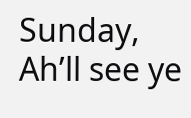Sunday, Ah’ll see ye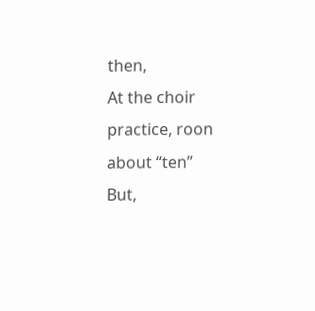then,
At the choir practice, roon about “ten”
But,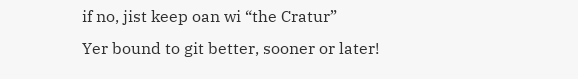if no, jist keep oan wi “the Cratur”
Yer bound to git better, sooner or later!